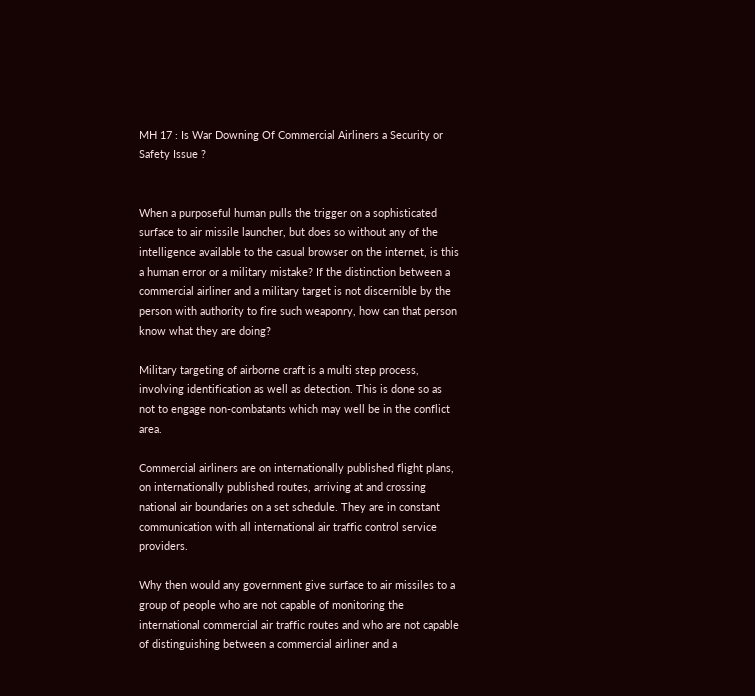MH 17 : Is War Downing Of Commercial Airliners a Security or Safety Issue ?


When a purposeful human pulls the trigger on a sophisticated surface to air missile launcher, but does so without any of the intelligence available to the casual browser on the internet, is this a human error or a military mistake? If the distinction between a commercial airliner and a military target is not discernible by the person with authority to fire such weaponry, how can that person know what they are doing?

Military targeting of airborne craft is a multi step process, involving identification as well as detection. This is done so as not to engage non-combatants which may well be in the conflict area.

Commercial airliners are on internationally published flight plans, on internationally published routes, arriving at and crossing national air boundaries on a set schedule. They are in constant communication with all international air traffic control service providers.

Why then would any government give surface to air missiles to a group of people who are not capable of monitoring the international commercial air traffic routes and who are not capable of distinguishing between a commercial airliner and a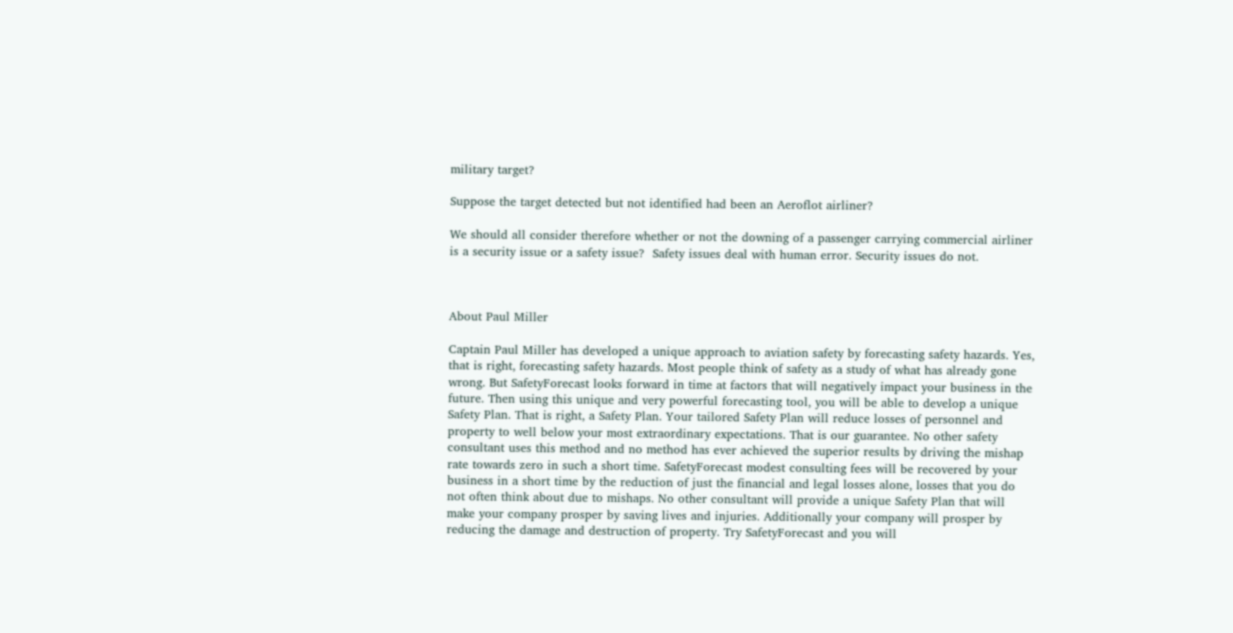military target?

Suppose the target detected but not identified had been an Aeroflot airliner?

We should all consider therefore whether or not the downing of a passenger carrying commercial airliner is a security issue or a safety issue?  Safety issues deal with human error. Security issues do not.



About Paul Miller

Captain Paul Miller has developed a unique approach to aviation safety by forecasting safety hazards. Yes, that is right, forecasting safety hazards. Most people think of safety as a study of what has already gone wrong. But SafetyForecast looks forward in time at factors that will negatively impact your business in the future. Then using this unique and very powerful forecasting tool, you will be able to develop a unique Safety Plan. That is right, a Safety Plan. Your tailored Safety Plan will reduce losses of personnel and property to well below your most extraordinary expectations. That is our guarantee. No other safety consultant uses this method and no method has ever achieved the superior results by driving the mishap rate towards zero in such a short time. SafetyForecast modest consulting fees will be recovered by your business in a short time by the reduction of just the financial and legal losses alone, losses that you do not often think about due to mishaps. No other consultant will provide a unique Safety Plan that will make your company prosper by saving lives and injuries. Additionally your company will prosper by reducing the damage and destruction of property. Try SafetyForecast and you will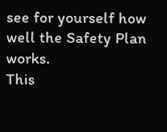see for yourself how well the Safety Plan works.
This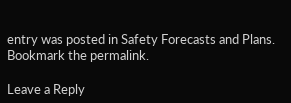entry was posted in Safety Forecasts and Plans. Bookmark the permalink.

Leave a Reply